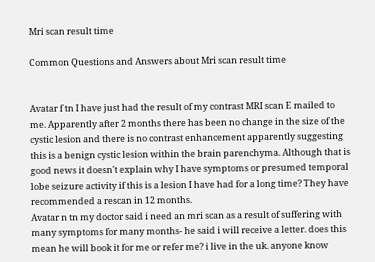Mri scan result time

Common Questions and Answers about Mri scan result time


Avatar f tn I have just had the result of my contrast MRI scan E mailed to me. Apparently after 2 months there has been no change in the size of the cystic lesion and there is no contrast enhancement apparently suggesting this is a benign cystic lesion within the brain parenchyma. Although that is good news it doesn't explain why I have symptoms or presumed temporal lobe seizure activity if this is a lesion I have had for a long time? They have recommended a rescan in 12 months.
Avatar n tn my doctor said i need an mri scan as a result of suffering with many symptoms for many months- he said i will receive a letter. does this mean he will book it for me or refer me? i live in the uk. anyone know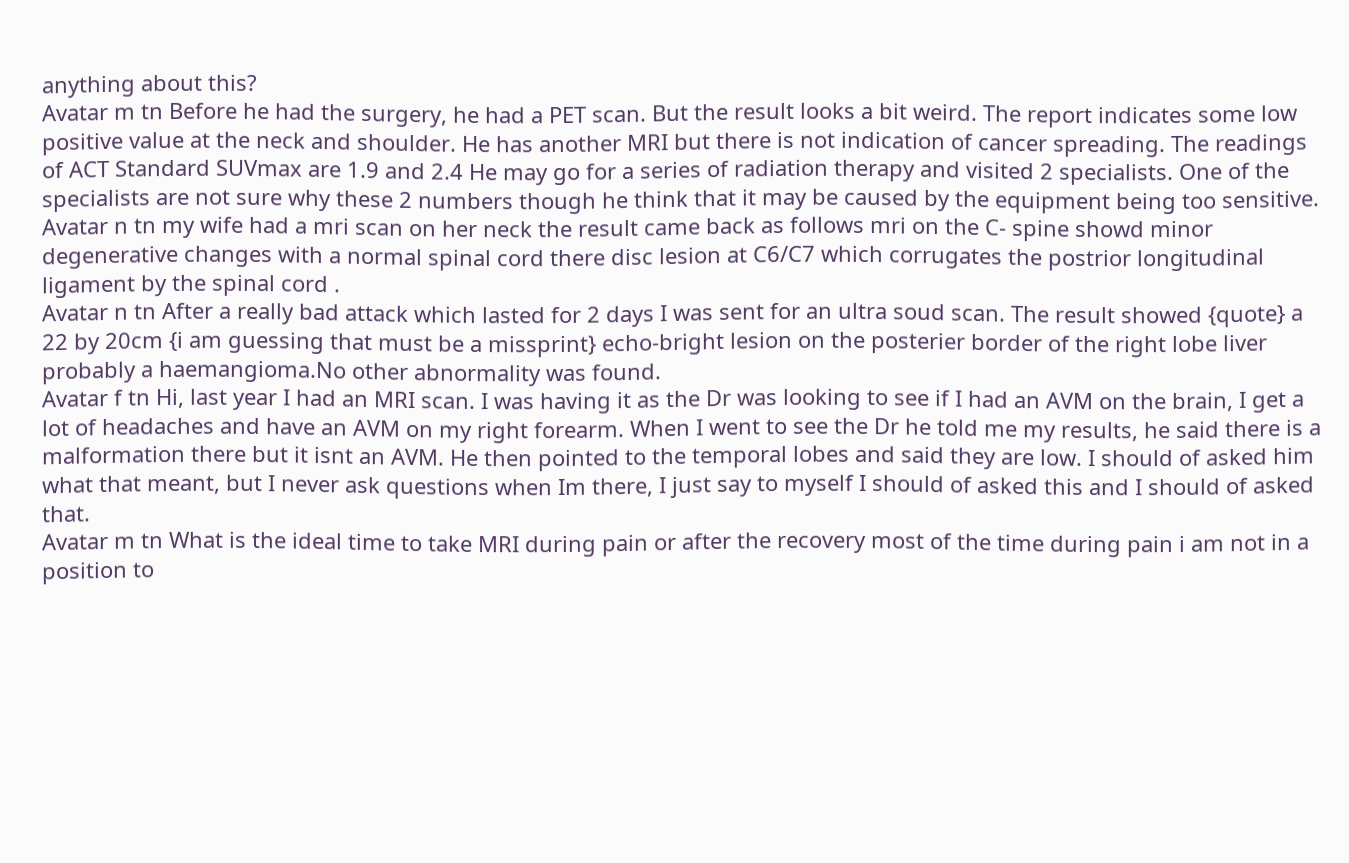anything about this?
Avatar m tn Before he had the surgery, he had a PET scan. But the result looks a bit weird. The report indicates some low positive value at the neck and shoulder. He has another MRI but there is not indication of cancer spreading. The readings of ACT Standard SUVmax are 1.9 and 2.4 He may go for a series of radiation therapy and visited 2 specialists. One of the specialists are not sure why these 2 numbers though he think that it may be caused by the equipment being too sensitive.
Avatar n tn my wife had a mri scan on her neck the result came back as follows mri on the C- spine showd minor degenerative changes with a normal spinal cord there disc lesion at C6/C7 which corrugates the postrior longitudinal ligament by the spinal cord .
Avatar n tn After a really bad attack which lasted for 2 days I was sent for an ultra soud scan. The result showed {quote} a 22 by 20cm {i am guessing that must be a missprint} echo-bright lesion on the posterier border of the right lobe liver probably a haemangioma.No other abnormality was found.
Avatar f tn Hi, last year I had an MRI scan. I was having it as the Dr was looking to see if I had an AVM on the brain, I get a lot of headaches and have an AVM on my right forearm. When I went to see the Dr he told me my results, he said there is a malformation there but it isnt an AVM. He then pointed to the temporal lobes and said they are low. I should of asked him what that meant, but I never ask questions when Im there, I just say to myself I should of asked this and I should of asked that.
Avatar m tn What is the ideal time to take MRI during pain or after the recovery most of the time during pain i am not in a position to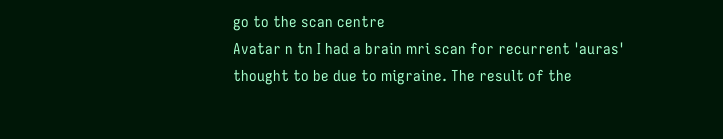go to the scan centre
Avatar n tn I had a brain mri scan for recurrent 'auras' thought to be due to migraine. The result of the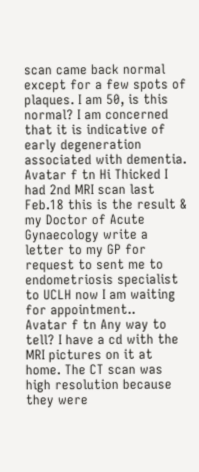scan came back normal except for a few spots of plaques. I am 50, is this normal? I am concerned that it is indicative of early degeneration associated with dementia.
Avatar f tn Hi Thicked I had 2nd MRI scan last Feb.18 this is the result & my Doctor of Acute Gynaecology write a letter to my GP for request to sent me to endometriosis specialist to UCLH now I am waiting for appointment..
Avatar f tn Any way to tell? I have a cd with the MRI pictures on it at home. The CT scan was high resolution because they were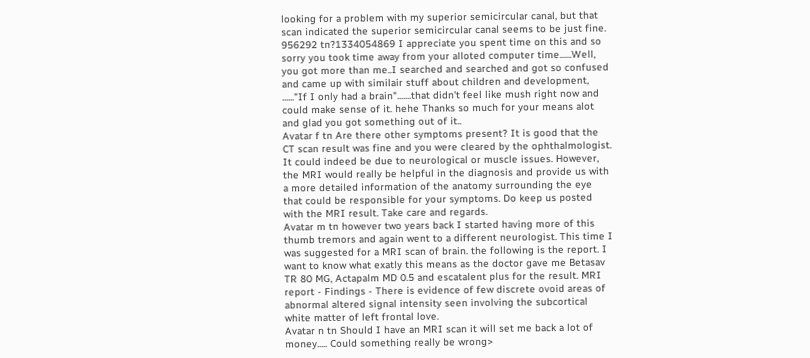looking for a problem with my superior semicircular canal, but that scan indicated the superior semicircular canal seems to be just fine.
956292 tn?1334054869 I appreciate you spent time on this and so sorry you took time away from your alloted computer time......Well, you got more than me..I searched and searched and got so confused and came up with similair stuff about children and development, ......"If I only had a brain".......that didn't feel like mush right now and could make sense of it. hehe Thanks so much for your means alot and glad you got something out of it..
Avatar f tn Are there other symptoms present? It is good that the CT scan result was fine and you were cleared by the ophthalmologist. It could indeed be due to neurological or muscle issues. However, the MRI would really be helpful in the diagnosis and provide us with a more detailed information of the anatomy surrounding the eye that could be responsible for your symptoms. Do keep us posted with the MRI result. Take care and regards.
Avatar m tn however two years back I started having more of this thumb tremors and again went to a different neurologist. This time I was suggested for a MRI scan of brain. the following is the report. I want to know what exatly this means as the doctor gave me Betasav TR 80 MG, Actapalm MD 0.5 and escatalent plus for the result. MRI report - Findings - There is evidence of few discrete ovoid areas of abnormal altered signal intensity seen involving the subcortical white matter of left frontal love.
Avatar n tn Should I have an MRI scan it will set me back a lot of money..... Could something really be wrong>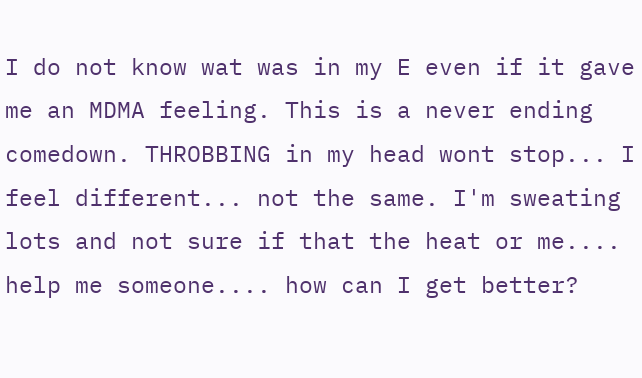I do not know wat was in my E even if it gave me an MDMA feeling. This is a never ending comedown. THROBBING in my head wont stop... I feel different... not the same. I'm sweating lots and not sure if that the heat or me.... help me someone.... how can I get better?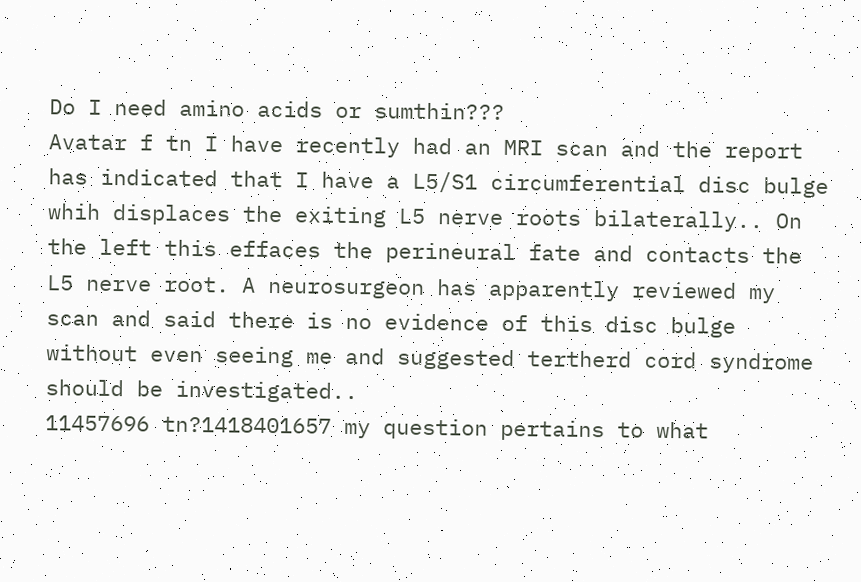Do I need amino acids or sumthin???
Avatar f tn I have recently had an MRI scan and the report has indicated that I have a L5/S1 circumferential disc bulge whih displaces the exiting L5 nerve roots bilaterally.. On the left this effaces the perineural fate and contacts the L5 nerve root. A neurosurgeon has apparently reviewed my scan and said there is no evidence of this disc bulge without even seeing me and suggested tertherd cord syndrome should be investigated..
11457696 tn?1418401657 my question pertains to what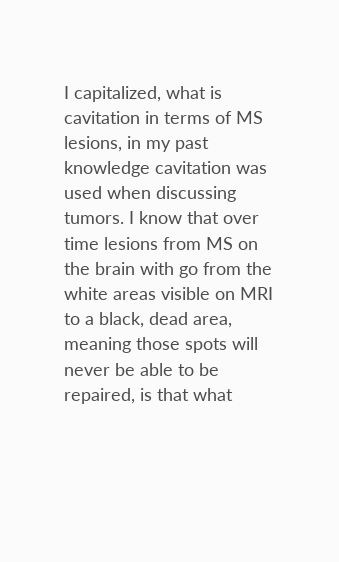I capitalized, what is cavitation in terms of MS lesions, in my past knowledge cavitation was used when discussing tumors. I know that over time lesions from MS on the brain with go from the white areas visible on MRI to a black, dead area, meaning those spots will never be able to be repaired, is that what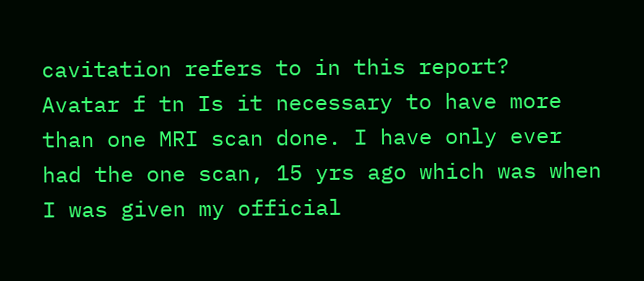cavitation refers to in this report?
Avatar f tn Is it necessary to have more than one MRI scan done. I have only ever had the one scan, 15 yrs ago which was when I was given my official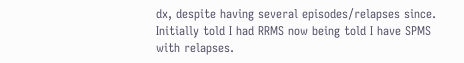dx, despite having several episodes/relapses since. Initially told I had RRMS now being told I have SPMS with relapses.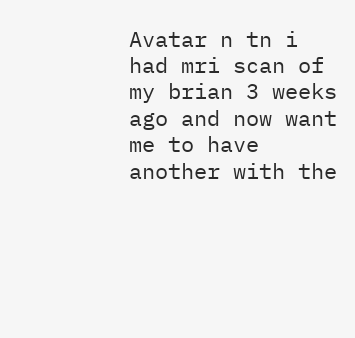Avatar n tn i had mri scan of my brian 3 weeks ago and now want me to have another with the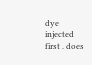dye injected first . does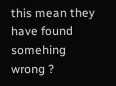this mean they have found somehing wrong ?